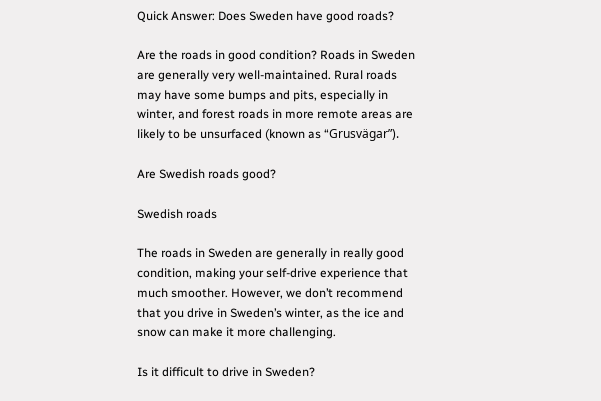Quick Answer: Does Sweden have good roads?

Are the roads in good condition? Roads in Sweden are generally very well-maintained. Rural roads may have some bumps and pits, especially in winter, and forest roads in more remote areas are likely to be unsurfaced (known as “Grusvägar”).

Are Swedish roads good?

Swedish roads

The roads in Sweden are generally in really good condition, making your self-drive experience that much smoother. However, we don’t recommend that you drive in Sweden’s winter, as the ice and snow can make it more challenging.

Is it difficult to drive in Sweden?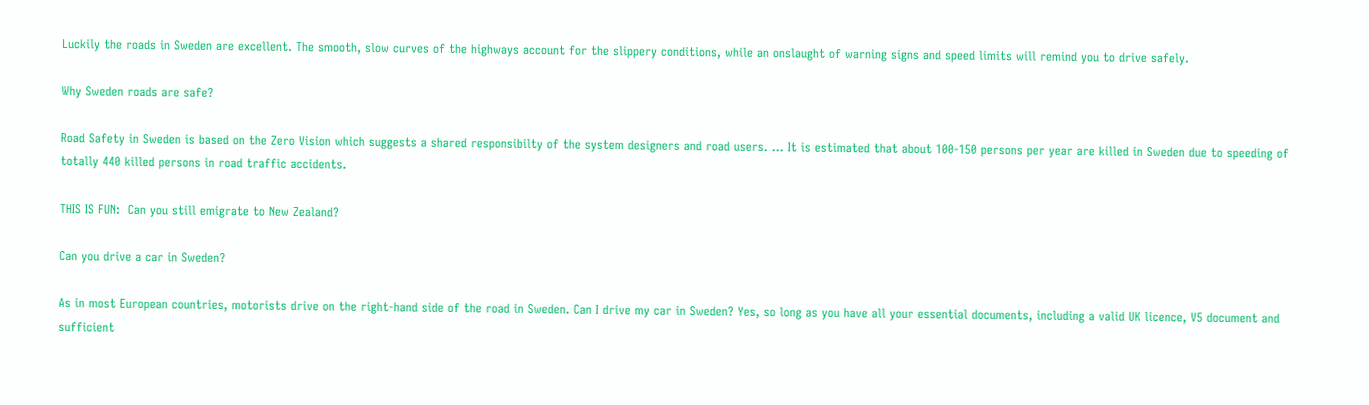Luckily the roads in Sweden are excellent. The smooth, slow curves of the highways account for the slippery conditions, while an onslaught of warning signs and speed limits will remind you to drive safely.

Why Sweden roads are safe?

Road Safety in Sweden is based on the Zero Vision which suggests a shared responsibilty of the system designers and road users. … It is estimated that about 100-150 persons per year are killed in Sweden due to speeding of totally 440 killed persons in road traffic accidents.

THIS IS FUN:  Can you still emigrate to New Zealand?

Can you drive a car in Sweden?

As in most European countries, motorists drive on the right-hand side of the road in Sweden. Can I drive my car in Sweden? Yes, so long as you have all your essential documents, including a valid UK licence, V5 document and sufficient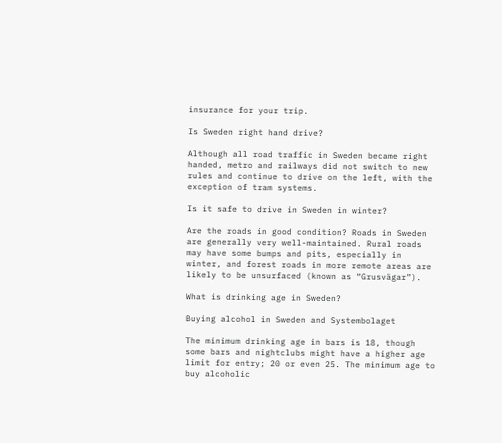insurance for your trip.

Is Sweden right hand drive?

Although all road traffic in Sweden became right handed, metro and railways did not switch to new rules and continue to drive on the left, with the exception of tram systems.

Is it safe to drive in Sweden in winter?

Are the roads in good condition? Roads in Sweden are generally very well-maintained. Rural roads may have some bumps and pits, especially in winter, and forest roads in more remote areas are likely to be unsurfaced (known as “Grusvägar”).

What is drinking age in Sweden?

Buying alcohol in Sweden and Systembolaget

The minimum drinking age in bars is 18, though some bars and nightclubs might have a higher age limit for entry; 20 or even 25. The minimum age to buy alcoholic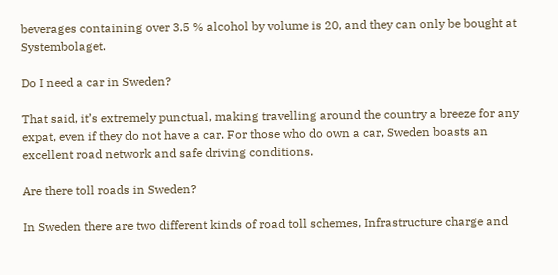beverages containing over 3.5 % alcohol by volume is 20, and they can only be bought at Systembolaget.

Do I need a car in Sweden?

That said, it’s extremely punctual, making travelling around the country a breeze for any expat, even if they do not have a car. For those who do own a car, Sweden boasts an excellent road network and safe driving conditions.

Are there toll roads in Sweden?

In Sweden there are two different kinds of road toll schemes, Infrastructure charge and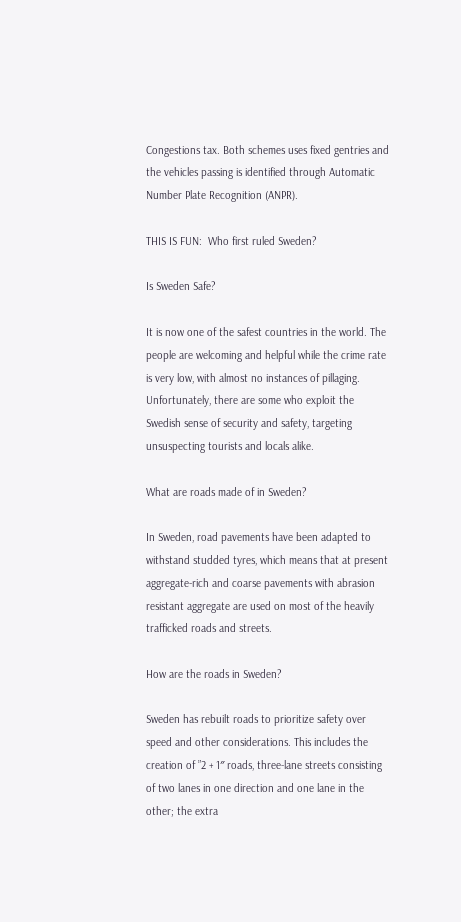Congestions tax. Both schemes uses fixed gentries and the vehicles passing is identified through Automatic Number Plate Recognition (ANPR).

THIS IS FUN:  Who first ruled Sweden?

Is Sweden Safe?

It is now one of the safest countries in the world. The people are welcoming and helpful while the crime rate is very low, with almost no instances of pillaging. Unfortunately, there are some who exploit the Swedish sense of security and safety, targeting unsuspecting tourists and locals alike.

What are roads made of in Sweden?

In Sweden, road pavements have been adapted to withstand studded tyres, which means that at present aggregate-rich and coarse pavements with abrasion resistant aggregate are used on most of the heavily trafficked roads and streets.

How are the roads in Sweden?

Sweden has rebuilt roads to prioritize safety over speed and other considerations. This includes the creation of ”2 + 1″ roads, three-lane streets consisting of two lanes in one direction and one lane in the other; the extra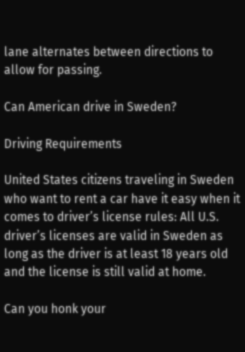lane alternates between directions to allow for passing.

Can American drive in Sweden?

Driving Requirements

United States citizens traveling in Sweden who want to rent a car have it easy when it comes to driver’s license rules: All U.S. driver’s licenses are valid in Sweden as long as the driver is at least 18 years old and the license is still valid at home.

Can you honk your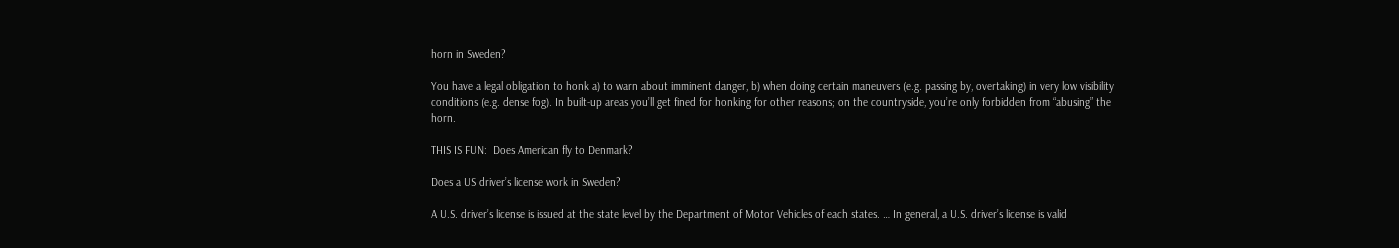horn in Sweden?

You have a legal obligation to honk a) to warn about imminent danger, b) when doing certain maneuvers (e.g. passing by, overtaking) in very low visibility conditions (e.g. dense fog). In built-up areas you’ll get fined for honking for other reasons; on the countryside, you’re only forbidden from “abusing” the horn.

THIS IS FUN:  Does American fly to Denmark?

Does a US driver’s license work in Sweden?

A U.S. driver’s license is issued at the state level by the Department of Motor Vehicles of each states. … In general, a U.S. driver’s license is valid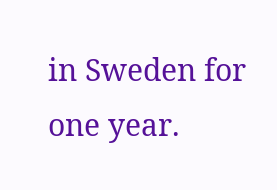in Sweden for one year.